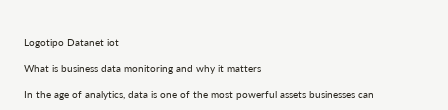Logotipo Datanet iot

What is business data monitoring and why it matters

In the age of analytics, data is one of the most powerful assets businesses can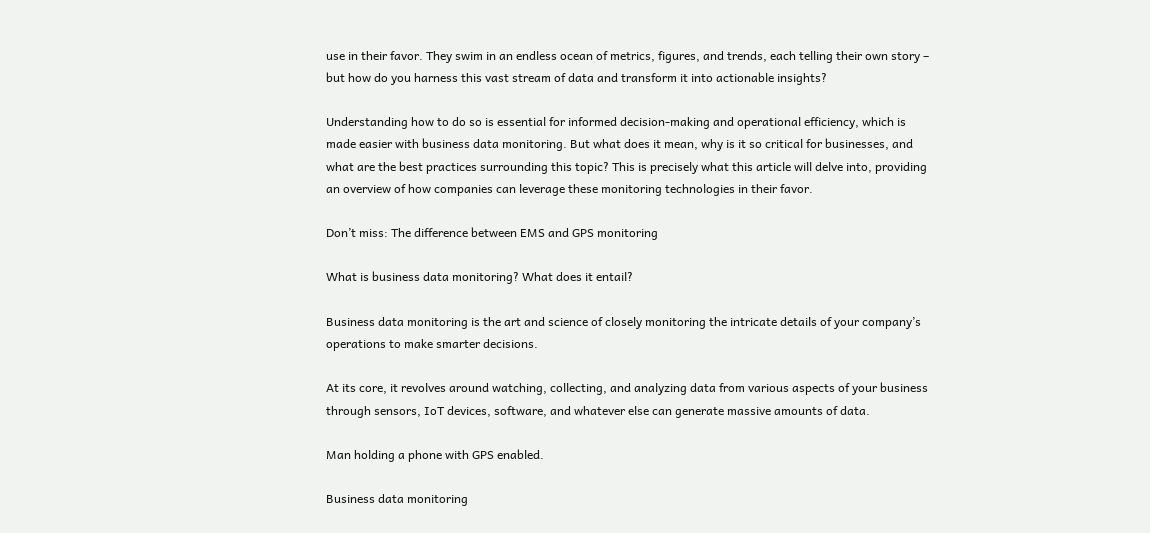use in their favor. They swim in an endless ocean of metrics, figures, and trends, each telling their own story – but how do you harness this vast stream of data and transform it into actionable insights?

Understanding how to do so is essential for informed decision-making and operational efficiency, which is made easier with business data monitoring. But what does it mean, why is it so critical for businesses, and what are the best practices surrounding this topic? This is precisely what this article will delve into, providing an overview of how companies can leverage these monitoring technologies in their favor.

Don’t miss: The difference between EMS and GPS monitoring

What is business data monitoring? What does it entail?

Business data monitoring is the art and science of closely monitoring the intricate details of your company’s operations to make smarter decisions.

At its core, it revolves around watching, collecting, and analyzing data from various aspects of your business through sensors, IoT devices, software, and whatever else can generate massive amounts of data.

Man holding a phone with GPS enabled.

Business data monitoring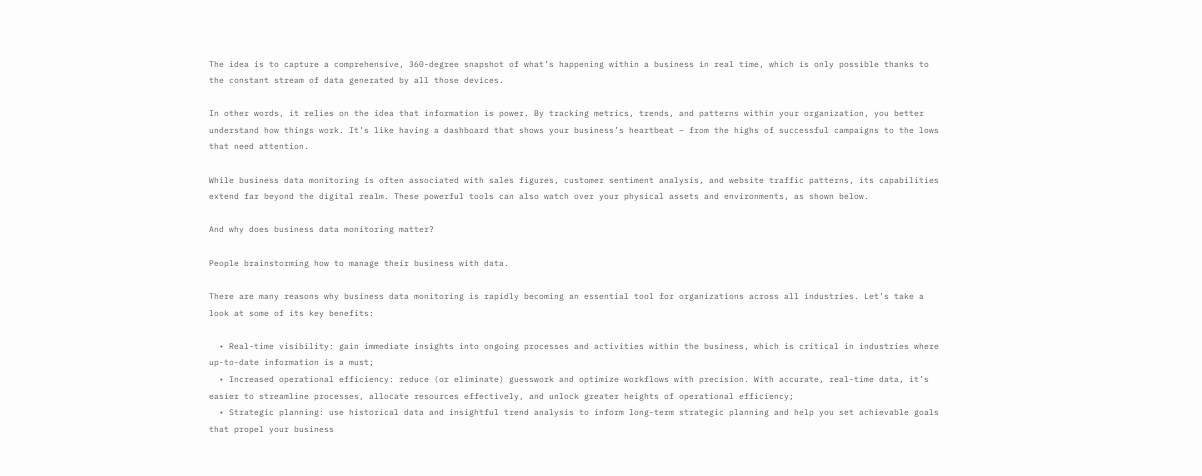The idea is to capture a comprehensive, 360-degree snapshot of what’s happening within a business in real time, which is only possible thanks to the constant stream of data generated by all those devices.

In other words, it relies on the idea that information is power. By tracking metrics, trends, and patterns within your organization, you better understand how things work. It’s like having a dashboard that shows your business’s heartbeat – from the highs of successful campaigns to the lows that need attention.

While business data monitoring is often associated with sales figures, customer sentiment analysis, and website traffic patterns, its capabilities extend far beyond the digital realm. These powerful tools can also watch over your physical assets and environments, as shown below.

And why does business data monitoring matter?

People brainstorming how to manage their business with data.

There are many reasons why business data monitoring is rapidly becoming an essential tool for organizations across all industries. Let’s take a look at some of its key benefits:

  • Real-time visibility: gain immediate insights into ongoing processes and activities within the business, which is critical in industries where up-to-date information is a must;
  • Increased operational efficiency: reduce (or eliminate) guesswork and optimize workflows with precision. With accurate, real-time data, it’s easier to streamline processes, allocate resources effectively, and unlock greater heights of operational efficiency;
  • Strategic planning: use historical data and insightful trend analysis to inform long-term strategic planning and help you set achievable goals that propel your business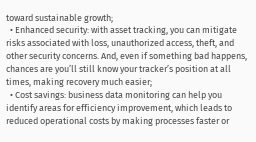toward sustainable growth;
  • Enhanced security: with asset tracking, you can mitigate risks associated with loss, unauthorized access, theft, and other security concerns. And, even if something bad happens, chances are you’ll still know your tracker’s position at all times, making recovery much easier;
  • Cost savings: business data monitoring can help you identify areas for efficiency improvement, which leads to reduced operational costs by making processes faster or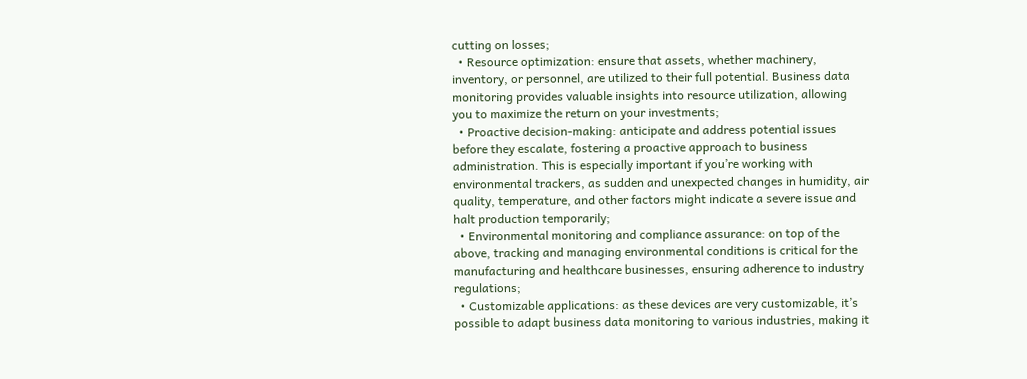cutting on losses;
  • Resource optimization: ensure that assets, whether machinery, inventory, or personnel, are utilized to their full potential. Business data monitoring provides valuable insights into resource utilization, allowing you to maximize the return on your investments;
  • Proactive decision-making: anticipate and address potential issues before they escalate, fostering a proactive approach to business administration. This is especially important if you’re working with environmental trackers, as sudden and unexpected changes in humidity, air quality, temperature, and other factors might indicate a severe issue and halt production temporarily;
  • Environmental monitoring and compliance assurance: on top of the above, tracking and managing environmental conditions is critical for the manufacturing and healthcare businesses, ensuring adherence to industry regulations;
  • Customizable applications: as these devices are very customizable, it’s possible to adapt business data monitoring to various industries, making it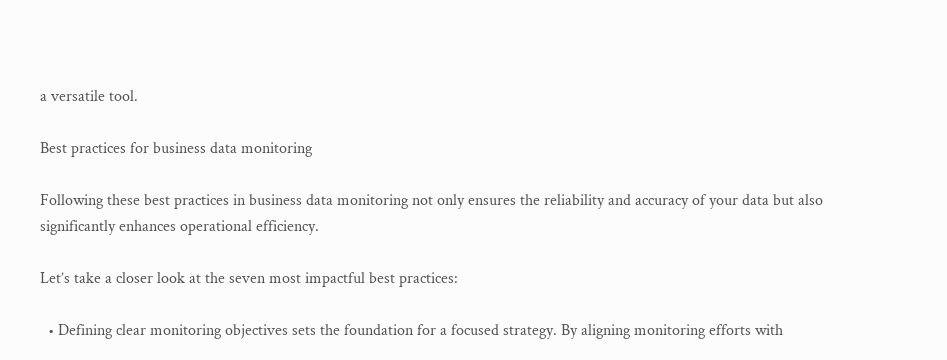a versatile tool.

Best practices for business data monitoring

Following these best practices in business data monitoring not only ensures the reliability and accuracy of your data but also significantly enhances operational efficiency.

Let’s take a closer look at the seven most impactful best practices:

  • Defining clear monitoring objectives sets the foundation for a focused strategy. By aligning monitoring efforts with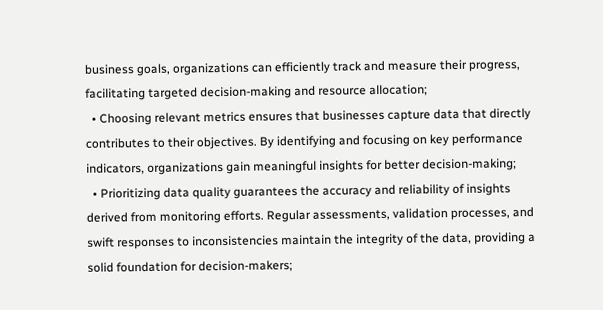business goals, organizations can efficiently track and measure their progress, facilitating targeted decision-making and resource allocation;
  • Choosing relevant metrics ensures that businesses capture data that directly contributes to their objectives. By identifying and focusing on key performance indicators, organizations gain meaningful insights for better decision-making;
  • Prioritizing data quality guarantees the accuracy and reliability of insights derived from monitoring efforts. Regular assessments, validation processes, and swift responses to inconsistencies maintain the integrity of the data, providing a solid foundation for decision-makers;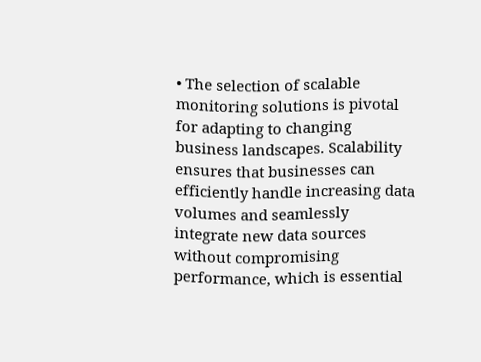• The selection of scalable monitoring solutions is pivotal for adapting to changing business landscapes. Scalability ensures that businesses can efficiently handle increasing data volumes and seamlessly integrate new data sources without compromising performance, which is essential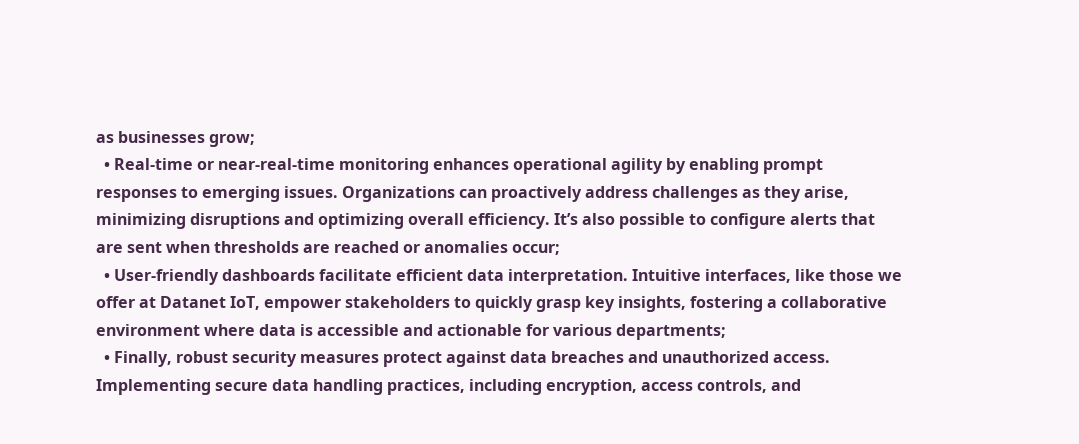as businesses grow;
  • Real-time or near-real-time monitoring enhances operational agility by enabling prompt responses to emerging issues. Organizations can proactively address challenges as they arise, minimizing disruptions and optimizing overall efficiency. It’s also possible to configure alerts that are sent when thresholds are reached or anomalies occur;
  • User-friendly dashboards facilitate efficient data interpretation. Intuitive interfaces, like those we offer at Datanet IoT, empower stakeholders to quickly grasp key insights, fostering a collaborative environment where data is accessible and actionable for various departments;
  • Finally, robust security measures protect against data breaches and unauthorized access. Implementing secure data handling practices, including encryption, access controls, and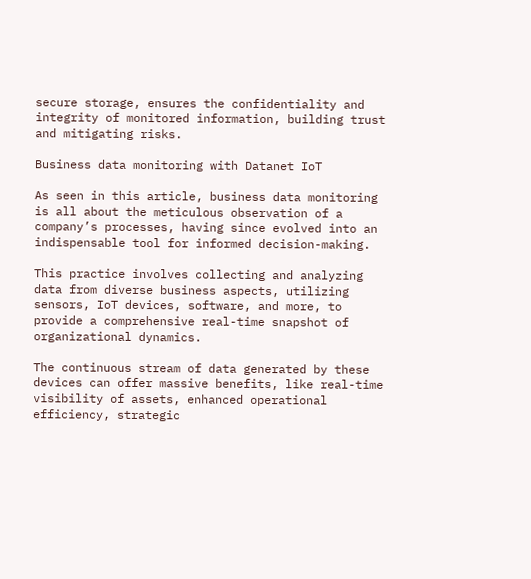secure storage, ensures the confidentiality and integrity of monitored information, building trust and mitigating risks.

Business data monitoring with Datanet IoT

As seen in this article, business data monitoring is all about the meticulous observation of a company’s processes, having since evolved into an indispensable tool for informed decision-making.

This practice involves collecting and analyzing data from diverse business aspects, utilizing sensors, IoT devices, software, and more, to provide a comprehensive real-time snapshot of organizational dynamics.

The continuous stream of data generated by these devices can offer massive benefits, like real-time visibility of assets, enhanced operational efficiency, strategic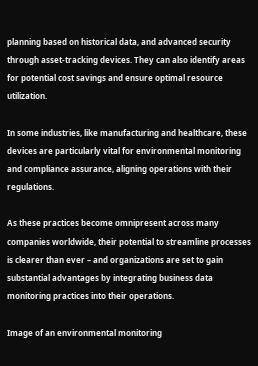planning based on historical data, and advanced security through asset-tracking devices. They can also identify areas for potential cost savings and ensure optimal resource utilization.

In some industries, like manufacturing and healthcare, these devices are particularly vital for environmental monitoring and compliance assurance, aligning operations with their regulations.

As these practices become omnipresent across many companies worldwide, their potential to streamline processes is clearer than ever – and organizations are set to gain substantial advantages by integrating business data monitoring practices into their operations.

Image of an environmental monitoring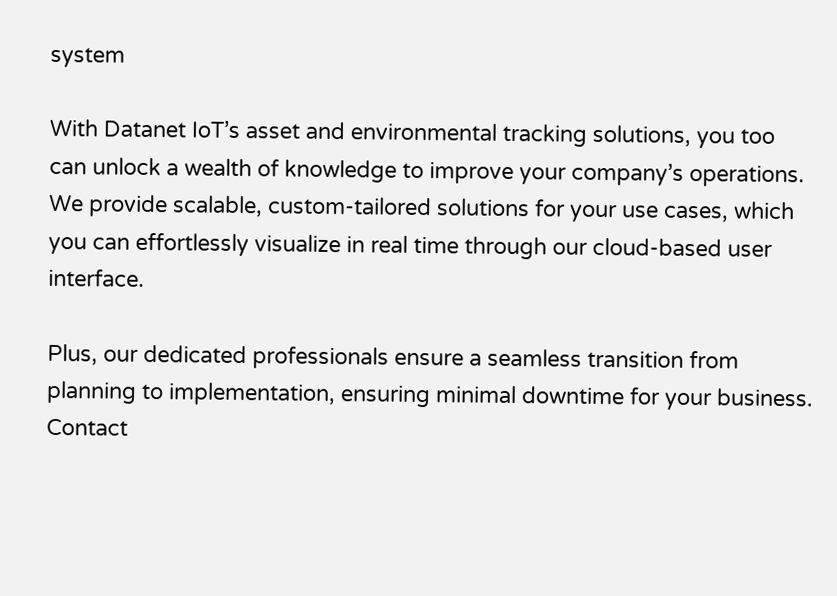system

With Datanet IoT’s asset and environmental tracking solutions, you too can unlock a wealth of knowledge to improve your company’s operations. We provide scalable, custom-tailored solutions for your use cases, which you can effortlessly visualize in real time through our cloud-based user interface.

Plus, our dedicated professionals ensure a seamless transition from planning to implementation, ensuring minimal downtime for your business. Contact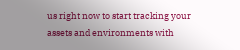us right now to start tracking your assets and environments with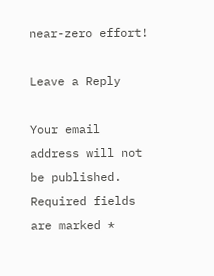near-zero effort!

Leave a Reply

Your email address will not be published. Required fields are marked *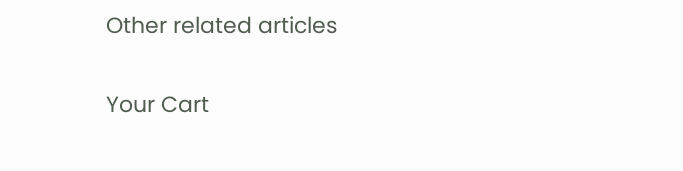Other related articles

Your Cart